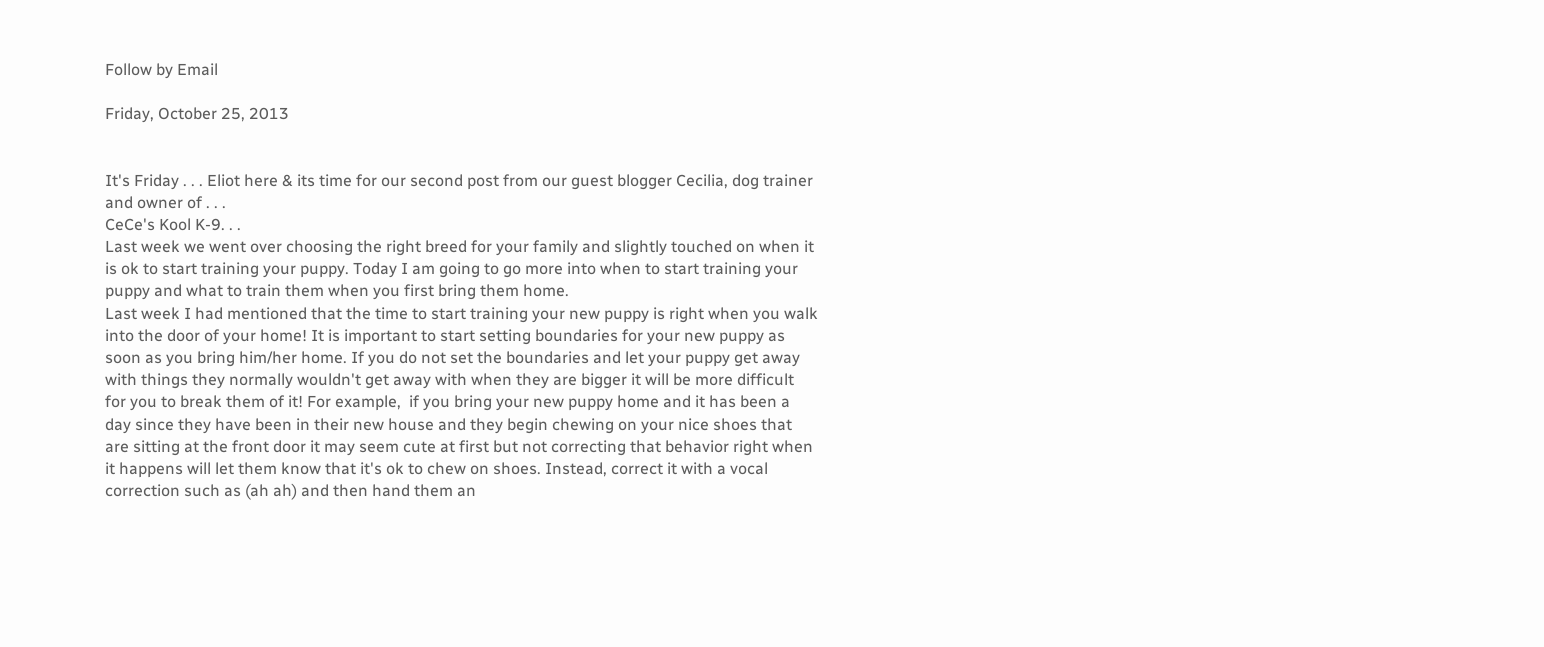Follow by Email

Friday, October 25, 2013


It's Friday . . . Eliot here & its time for our second post from our guest blogger Cecilia, dog trainer and owner of . . .
CeCe's Kool K-9. . .
Last week we went over choosing the right breed for your family and slightly touched on when it is ok to start training your puppy. Today I am going to go more into when to start training your puppy and what to train them when you first bring them home.
Last week I had mentioned that the time to start training your new puppy is right when you walk into the door of your home! It is important to start setting boundaries for your new puppy as soon as you bring him/her home. If you do not set the boundaries and let your puppy get away with things they normally wouldn't get away with when they are bigger it will be more difficult for you to break them of it! For example,  if you bring your new puppy home and it has been a day since they have been in their new house and they begin chewing on your nice shoes that are sitting at the front door it may seem cute at first but not correcting that behavior right when it happens will let them know that it's ok to chew on shoes. Instead, correct it with a vocal correction such as (ah ah) and then hand them an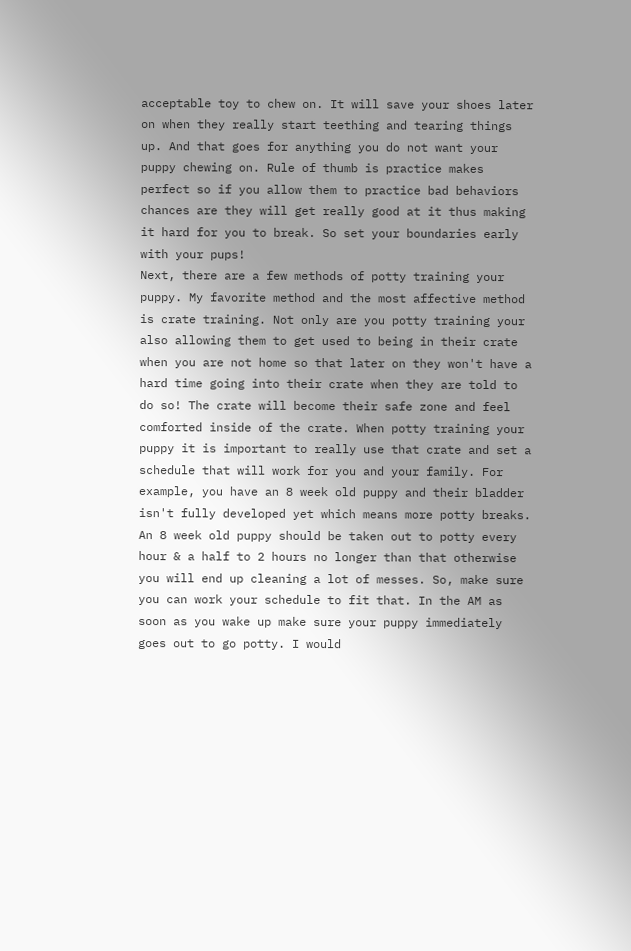acceptable toy to chew on. It will save your shoes later on when they really start teething and tearing things up. And that goes for anything you do not want your puppy chewing on. Rule of thumb is practice makes perfect so if you allow them to practice bad behaviors chances are they will get really good at it thus making it hard for you to break. So set your boundaries early with your pups!
Next, there are a few methods of potty training your puppy. My favorite method and the most affective method is crate training. Not only are you potty training your also allowing them to get used to being in their crate when you are not home so that later on they won't have a hard time going into their crate when they are told to do so! The crate will become their safe zone and feel comforted inside of the crate. When potty training your puppy it is important to really use that crate and set a schedule that will work for you and your family. For example, you have an 8 week old puppy and their bladder isn't fully developed yet which means more potty breaks. An 8 week old puppy should be taken out to potty every hour & a half to 2 hours no longer than that otherwise you will end up cleaning a lot of messes. So, make sure you can work your schedule to fit that. In the AM as soon as you wake up make sure your puppy immediately goes out to go potty. I would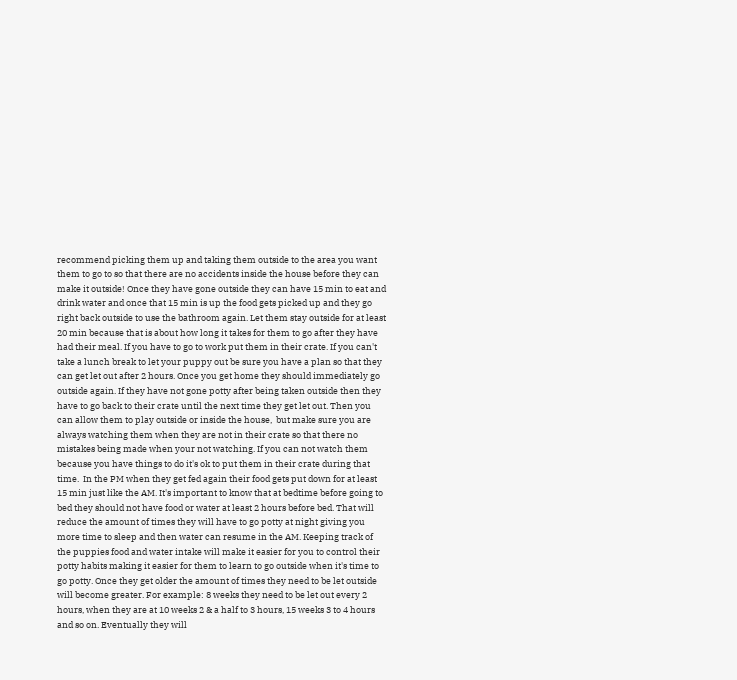recommend picking them up and taking them outside to the area you want them to go to so that there are no accidents inside the house before they can make it outside! Once they have gone outside they can have 15 min to eat and drink water and once that 15 min is up the food gets picked up and they go right back outside to use the bathroom again. Let them stay outside for at least 20 min because that is about how long it takes for them to go after they have had their meal. If you have to go to work put them in their crate. If you can't take a lunch break to let your puppy out be sure you have a plan so that they can get let out after 2 hours. Once you get home they should immediately go outside again. If they have not gone potty after being taken outside then they have to go back to their crate until the next time they get let out. Then you can allow them to play outside or inside the house,  but make sure you are always watching them when they are not in their crate so that there no mistakes being made when your not watching. If you can not watch them because you have things to do it's ok to put them in their crate during that time.  In the PM when they get fed again their food gets put down for at least 15 min just like the AM. It's important to know that at bedtime before going to bed they should not have food or water at least 2 hours before bed. That will reduce the amount of times they will have to go potty at night giving you more time to sleep and then water can resume in the AM. Keeping track of the puppies food and water intake will make it easier for you to control their potty habits making it easier for them to learn to go outside when it's time to go potty. Once they get older the amount of times they need to be let outside will become greater. For example: 8 weeks they need to be let out every 2 hours, when they are at 10 weeks 2 & a half to 3 hours, 15 weeks 3 to 4 hours and so on. Eventually they will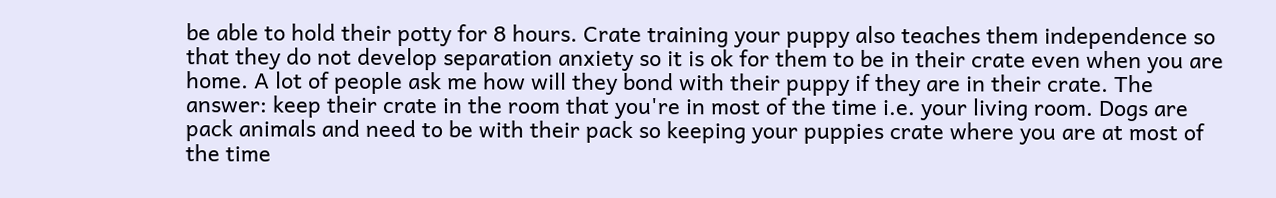be able to hold their potty for 8 hours. Crate training your puppy also teaches them independence so that they do not develop separation anxiety so it is ok for them to be in their crate even when you are home. A lot of people ask me how will they bond with their puppy if they are in their crate. The answer: keep their crate in the room that you're in most of the time i.e. your living room. Dogs are pack animals and need to be with their pack so keeping your puppies crate where you are at most of the time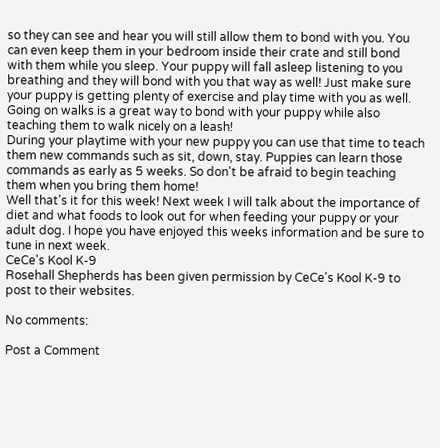so they can see and hear you will still allow them to bond with you. You can even keep them in your bedroom inside their crate and still bond with them while you sleep. Your puppy will fall asleep listening to you breathing and they will bond with you that way as well! Just make sure your puppy is getting plenty of exercise and play time with you as well. Going on walks is a great way to bond with your puppy while also teaching them to walk nicely on a leash!
During your playtime with your new puppy you can use that time to teach them new commands such as sit, down, stay. Puppies can learn those commands as early as 5 weeks. So don't be afraid to begin teaching them when you bring them home!
Well that's it for this week! Next week I will talk about the importance of diet and what foods to look out for when feeding your puppy or your adult dog. I hope you have enjoyed this weeks information and be sure to tune in next week.
CeCe's Kool K-9
Rosehall Shepherds has been given permission by CeCe's Kool K-9 to post to their websites.

No comments:

Post a Comment